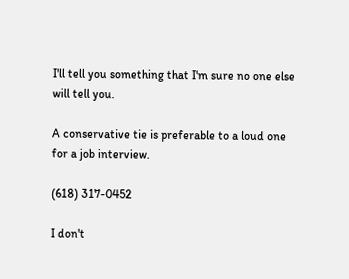I'll tell you something that I'm sure no one else will tell you.

A conservative tie is preferable to a loud one for a job interview.

(618) 317-0452

I don't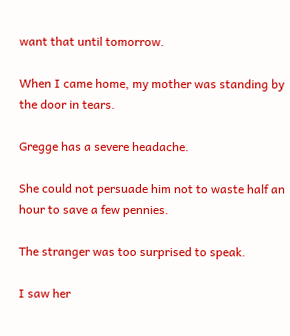want that until tomorrow.

When I came home, my mother was standing by the door in tears.

Gregge has a severe headache.

She could not persuade him not to waste half an hour to save a few pennies.

The stranger was too surprised to speak.

I saw her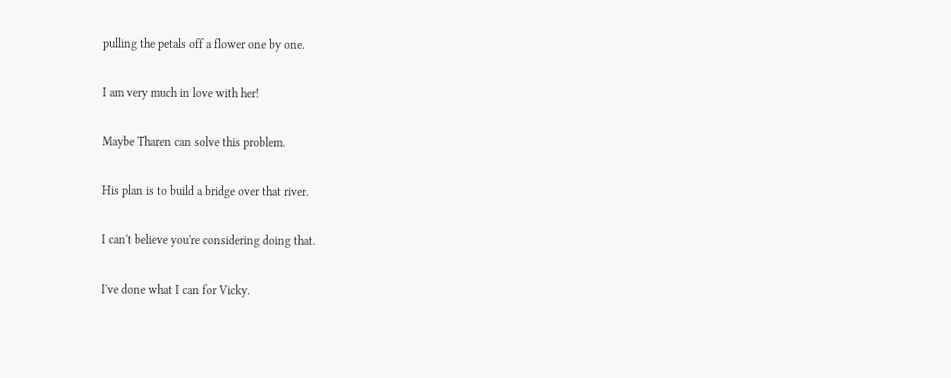pulling the petals off a flower one by one.

I am very much in love with her!

Maybe Tharen can solve this problem.

His plan is to build a bridge over that river.

I can't believe you're considering doing that.

I've done what I can for Vicky.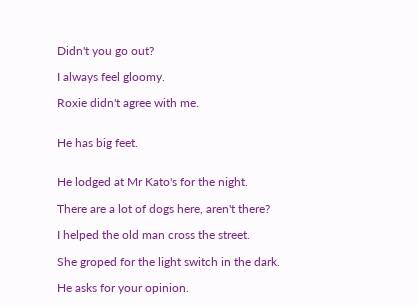Didn't you go out?

I always feel gloomy.

Roxie didn't agree with me.


He has big feet.


He lodged at Mr Kato's for the night.

There are a lot of dogs here, aren't there?

I helped the old man cross the street.

She groped for the light switch in the dark.

He asks for your opinion.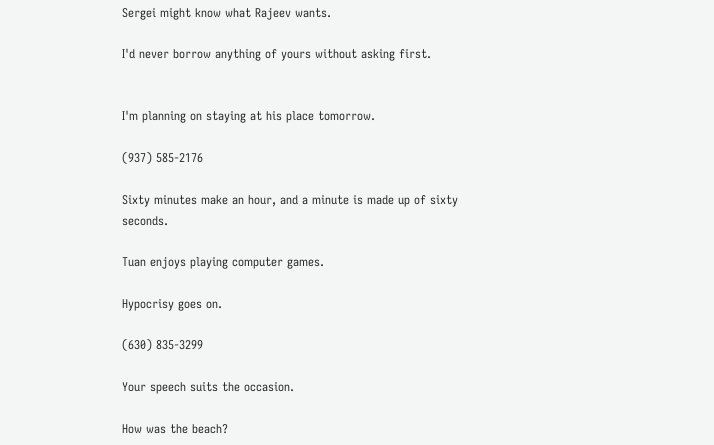Sergei might know what Rajeev wants.

I'd never borrow anything of yours without asking first.


I'm planning on staying at his place tomorrow.

(937) 585-2176

Sixty minutes make an hour, and a minute is made up of sixty seconds.

Tuan enjoys playing computer games.

Hypocrisy goes on.

(630) 835-3299

Your speech suits the occasion.

How was the beach?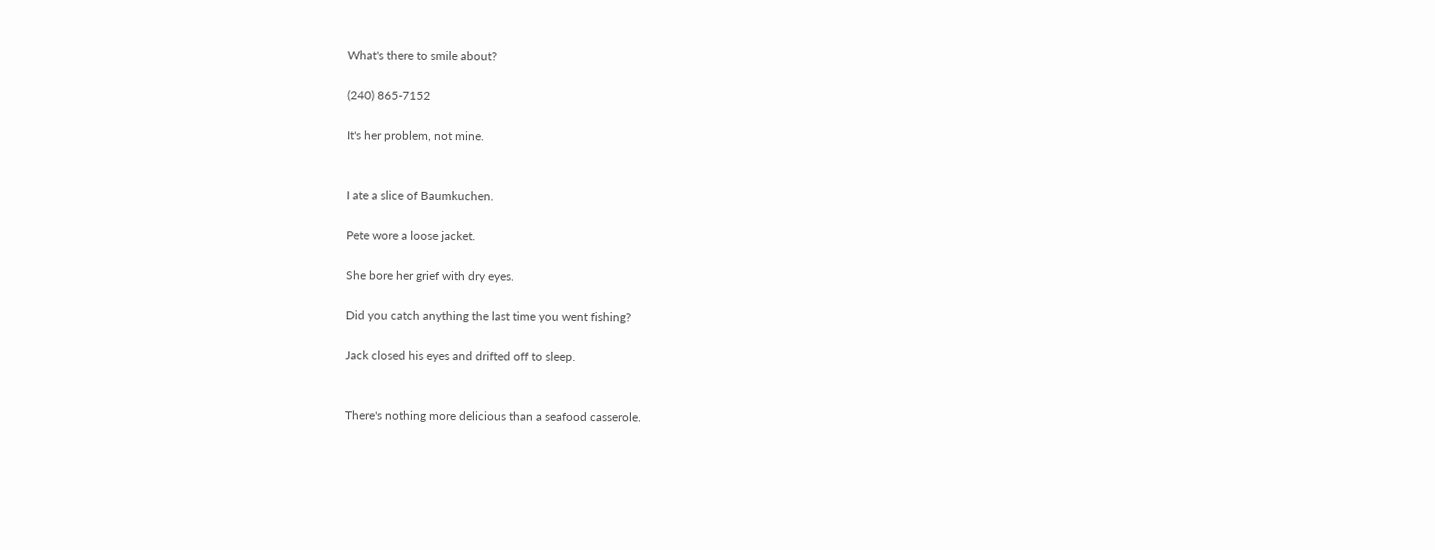What's there to smile about?

(240) 865-7152

It's her problem, not mine.


I ate a slice of Baumkuchen.

Pete wore a loose jacket.

She bore her grief with dry eyes.

Did you catch anything the last time you went fishing?

Jack closed his eyes and drifted off to sleep.


There's nothing more delicious than a seafood casserole.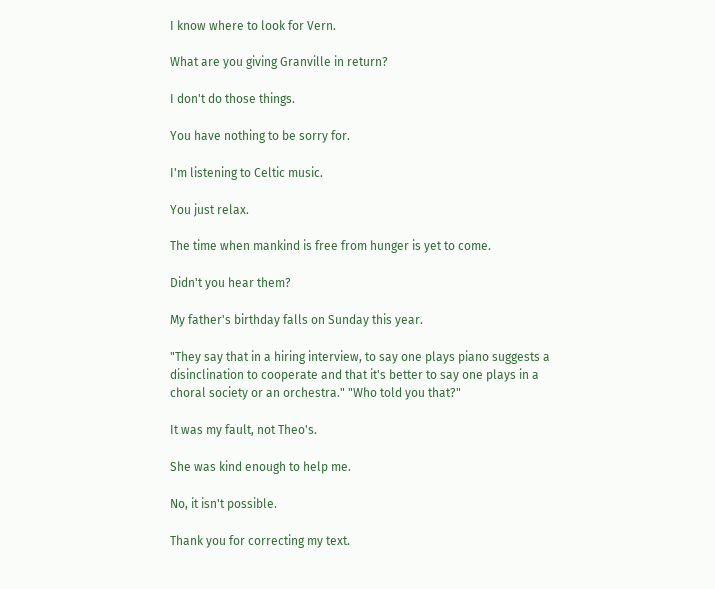I know where to look for Vern.

What are you giving Granville in return?

I don't do those things.

You have nothing to be sorry for.

I'm listening to Celtic music.

You just relax.

The time when mankind is free from hunger is yet to come.

Didn't you hear them?

My father's birthday falls on Sunday this year.

"They say that in a hiring interview, to say one plays piano suggests a disinclination to cooperate and that it's better to say one plays in a choral society or an orchestra." "Who told you that?"

It was my fault, not Theo's.

She was kind enough to help me.

No, it isn't possible.

Thank you for correcting my text.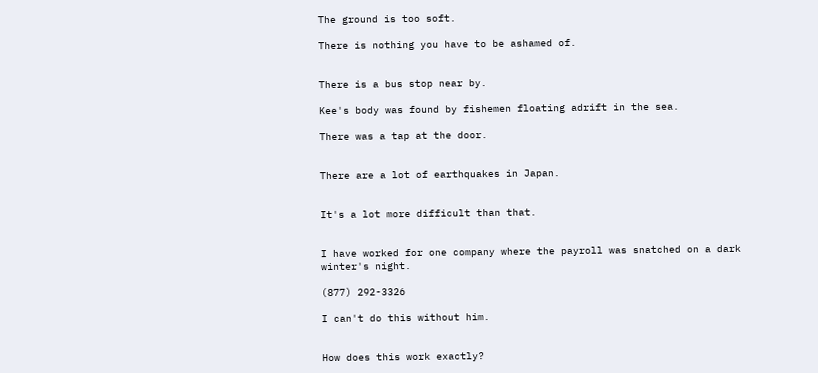The ground is too soft.

There is nothing you have to be ashamed of.


There is a bus stop near by.

Kee's body was found by fishemen floating adrift in the sea.

There was a tap at the door.


There are a lot of earthquakes in Japan.


It's a lot more difficult than that.


I have worked for one company where the payroll was snatched on a dark winter's night.

(877) 292-3326

I can't do this without him.


How does this work exactly?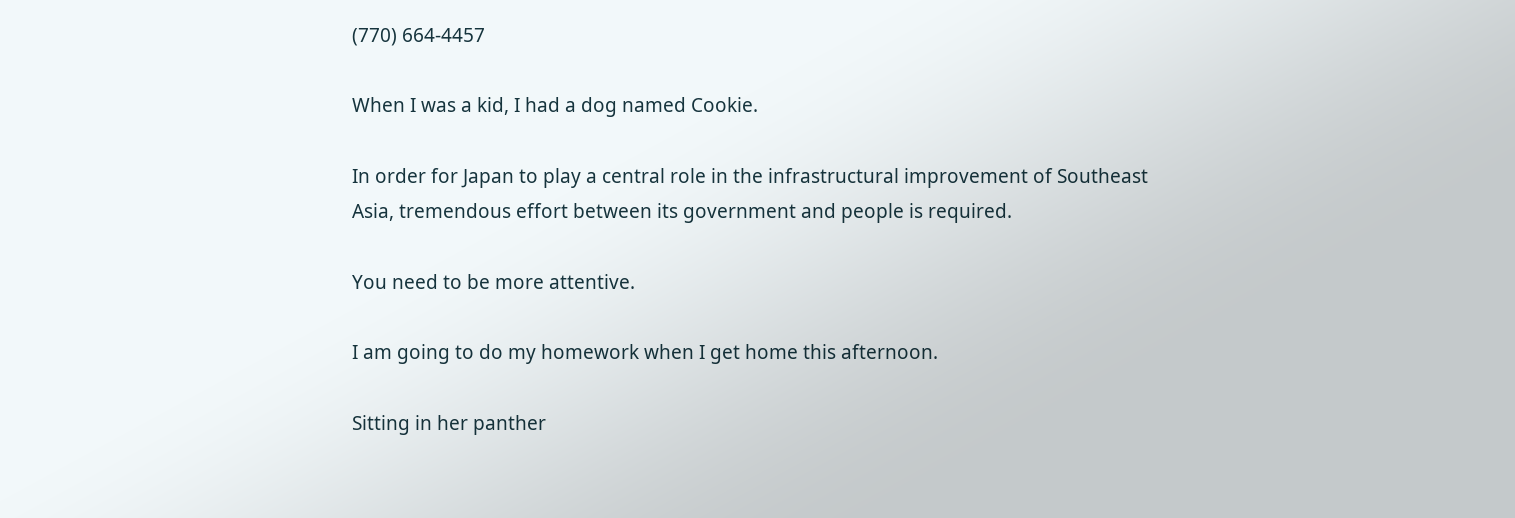(770) 664-4457

When I was a kid, I had a dog named Cookie.

In order for Japan to play a central role in the infrastructural improvement of Southeast Asia, tremendous effort between its government and people is required.

You need to be more attentive.

I am going to do my homework when I get home this afternoon.

Sitting in her panther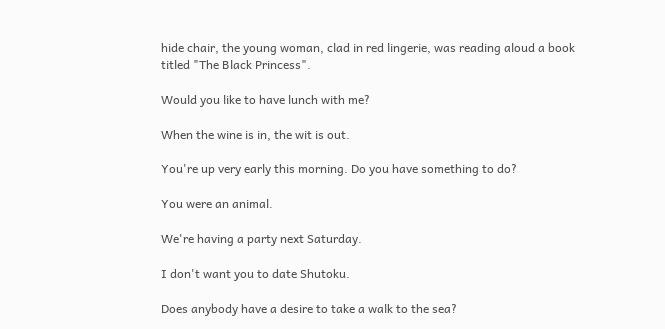hide chair, the young woman, clad in red lingerie, was reading aloud a book titled "The Black Princess".

Would you like to have lunch with me?

When the wine is in, the wit is out.

You're up very early this morning. Do you have something to do?

You were an animal.

We're having a party next Saturday.

I don't want you to date Shutoku.

Does anybody have a desire to take a walk to the sea?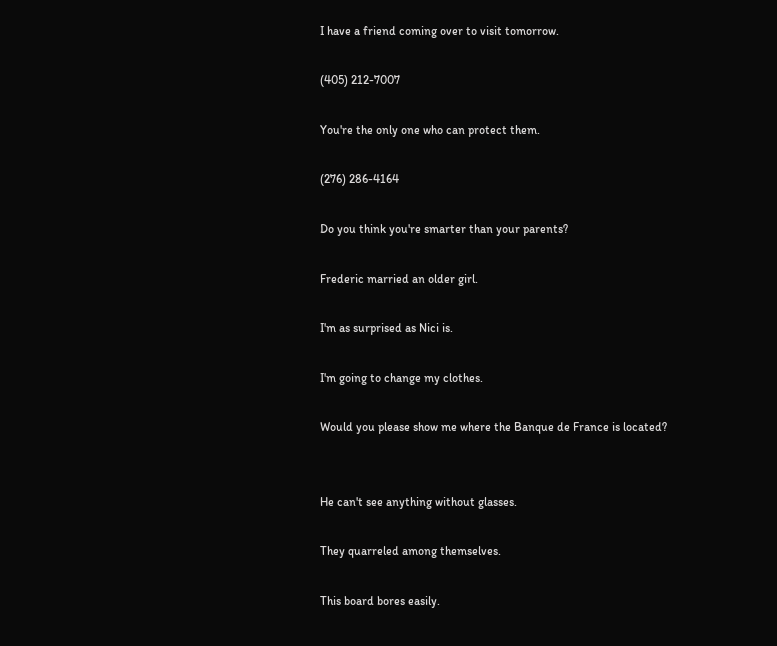I have a friend coming over to visit tomorrow.

(405) 212-7007

You're the only one who can protect them.

(276) 286-4164

Do you think you're smarter than your parents?

Frederic married an older girl.

I'm as surprised as Nici is.

I'm going to change my clothes.

Would you please show me where the Banque de France is located?


He can't see anything without glasses.

They quarreled among themselves.

This board bores easily.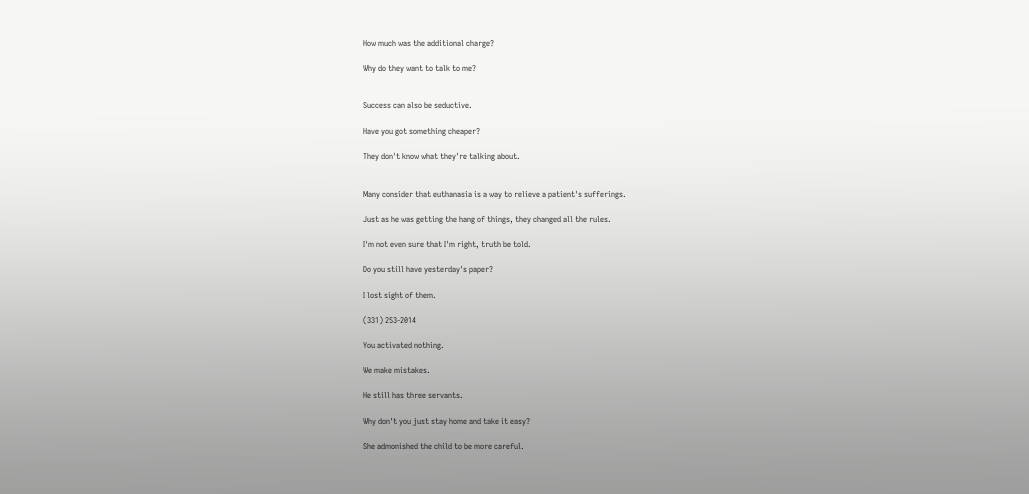How much was the additional charge?

Why do they want to talk to me?


Success can also be seductive.

Have you got something cheaper?

They don't know what they're talking about.


Many consider that euthanasia is a way to relieve a patient's sufferings.

Just as he was getting the hang of things, they changed all the rules.

I'm not even sure that I'm right, truth be told.

Do you still have yesterday's paper?

I lost sight of them.

(331) 253-2014

You activated nothing.

We make mistakes.

He still has three servants.

Why don't you just stay home and take it easy?

She admonished the child to be more careful.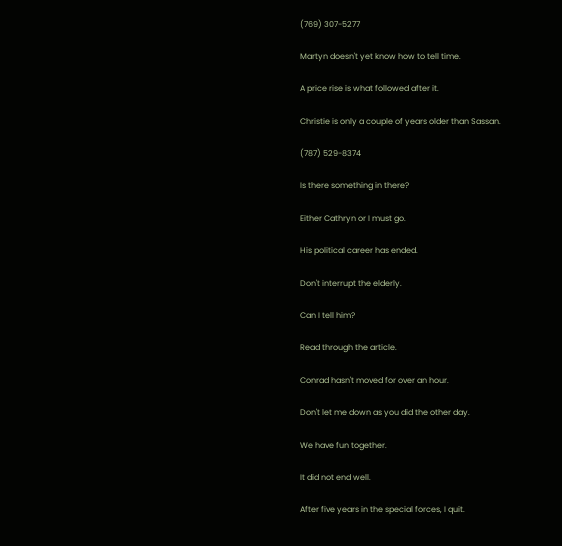(769) 307-5277

Martyn doesn't yet know how to tell time.

A price rise is what followed after it.

Christie is only a couple of years older than Sassan.

(787) 529-8374

Is there something in there?

Either Cathryn or I must go.

His political career has ended.

Don't interrupt the elderly.

Can I tell him?

Read through the article.

Conrad hasn't moved for over an hour.

Don't let me down as you did the other day.

We have fun together.

It did not end well.

After five years in the special forces, I quit.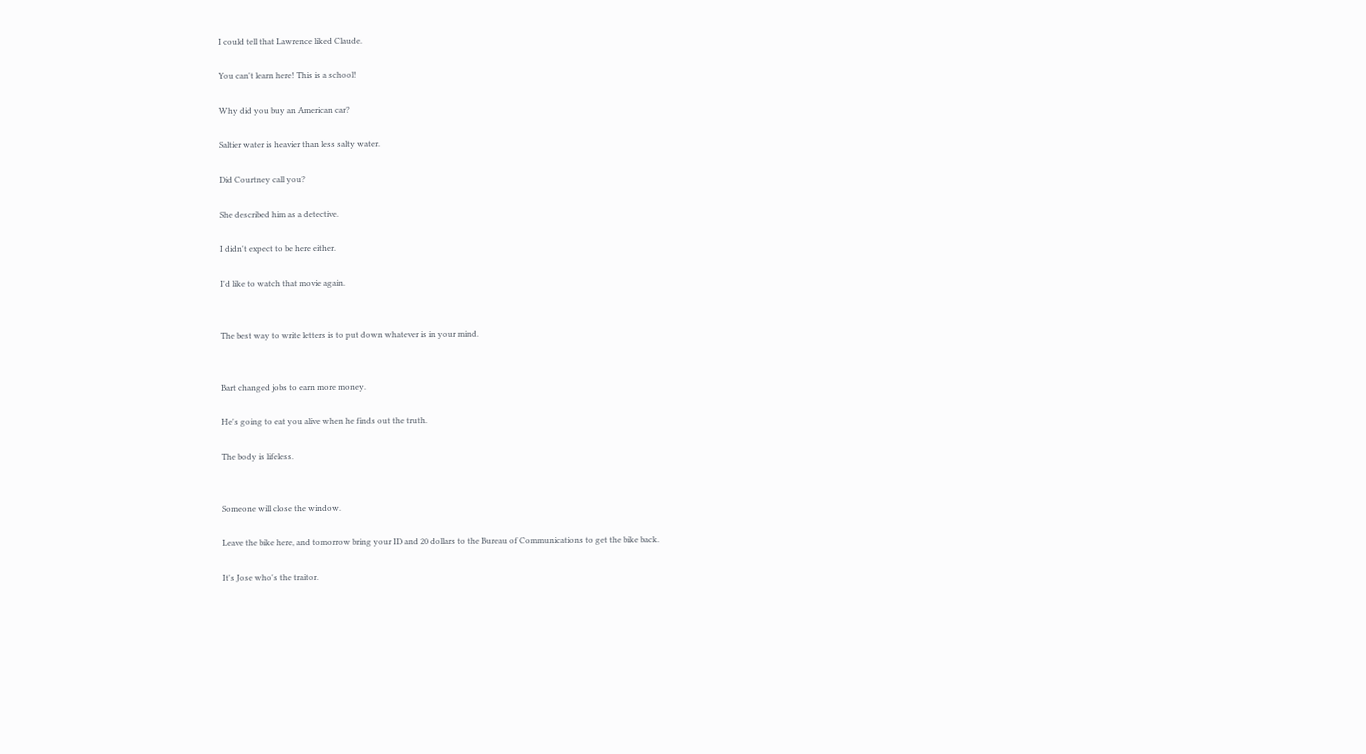I could tell that Lawrence liked Claude.

You can't learn here! This is a school!

Why did you buy an American car?

Saltier water is heavier than less salty water.

Did Courtney call you?

She described him as a detective.

I didn't expect to be here either.

I'd like to watch that movie again.


The best way to write letters is to put down whatever is in your mind.


Bart changed jobs to earn more money.

He's going to eat you alive when he finds out the truth.

The body is lifeless.


Someone will close the window.

Leave the bike here, and tomorrow bring your ID and 20 dollars to the Bureau of Communications to get the bike back.

It's Jose who's the traitor.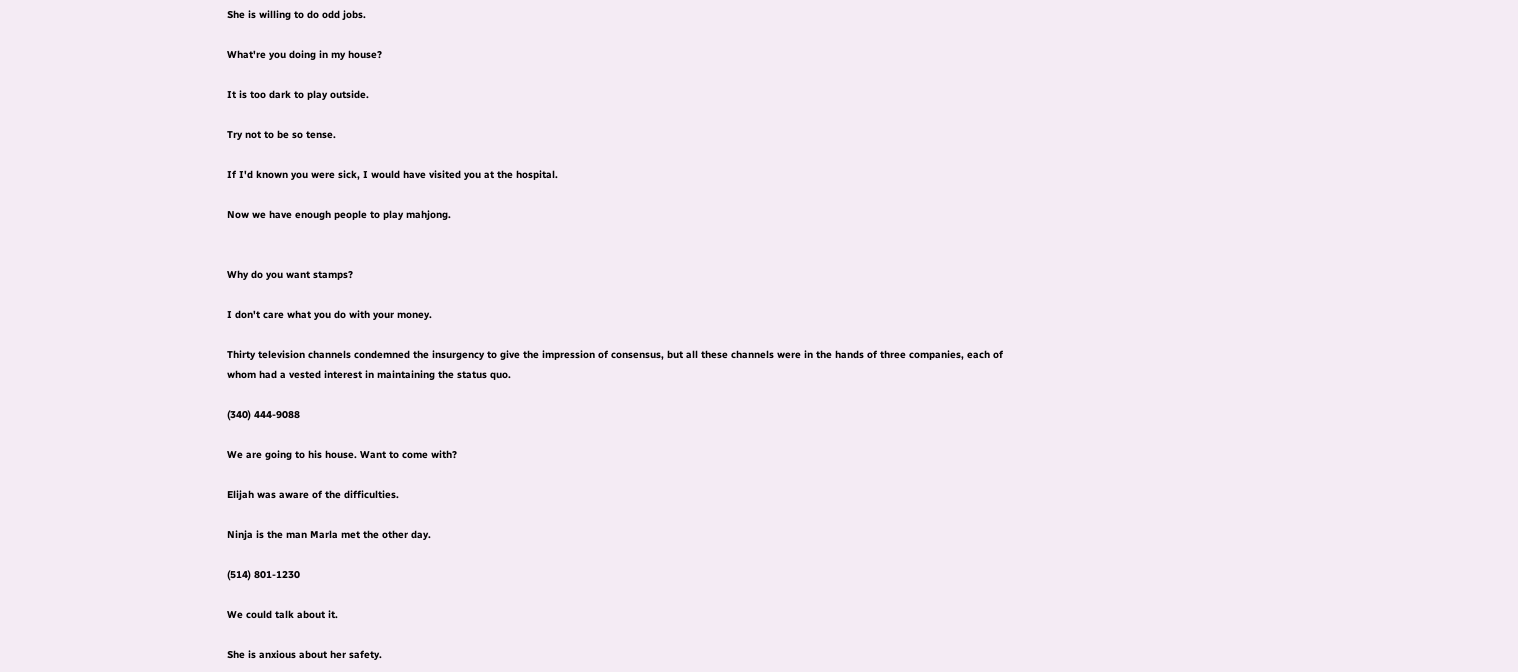She is willing to do odd jobs.

What're you doing in my house?

It is too dark to play outside.

Try not to be so tense.

If I'd known you were sick, I would have visited you at the hospital.

Now we have enough people to play mahjong.


Why do you want stamps?

I don't care what you do with your money.

Thirty television channels condemned the insurgency to give the impression of consensus, but all these channels were in the hands of three companies, each of whom had a vested interest in maintaining the status quo.

(340) 444-9088

We are going to his house. Want to come with?

Elijah was aware of the difficulties.

Ninja is the man Marla met the other day.

(514) 801-1230

We could talk about it.

She is anxious about her safety.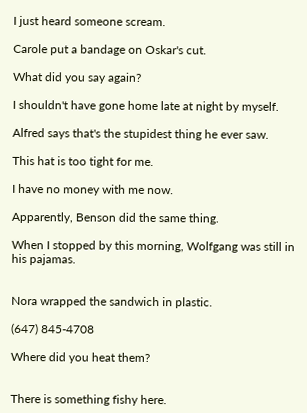I just heard someone scream.

Carole put a bandage on Oskar's cut.

What did you say again?

I shouldn't have gone home late at night by myself.

Alfred says that's the stupidest thing he ever saw.

This hat is too tight for me.

I have no money with me now.

Apparently, Benson did the same thing.

When I stopped by this morning, Wolfgang was still in his pajamas.


Nora wrapped the sandwich in plastic.

(647) 845-4708

Where did you heat them?


There is something fishy here.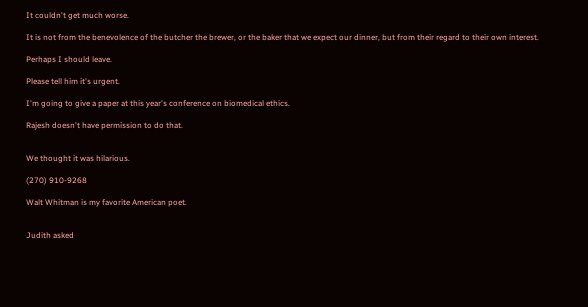It couldn't get much worse.

It is not from the benevolence of the butcher the brewer, or the baker that we expect our dinner, but from their regard to their own interest.

Perhaps I should leave.

Please tell him it's urgent.

I'm going to give a paper at this year's conference on biomedical ethics.

Rajesh doesn't have permission to do that.


We thought it was hilarious.

(270) 910-9268

Walt Whitman is my favorite American poet.


Judith asked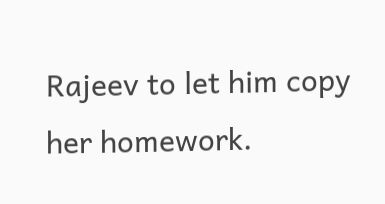Rajeev to let him copy her homework.